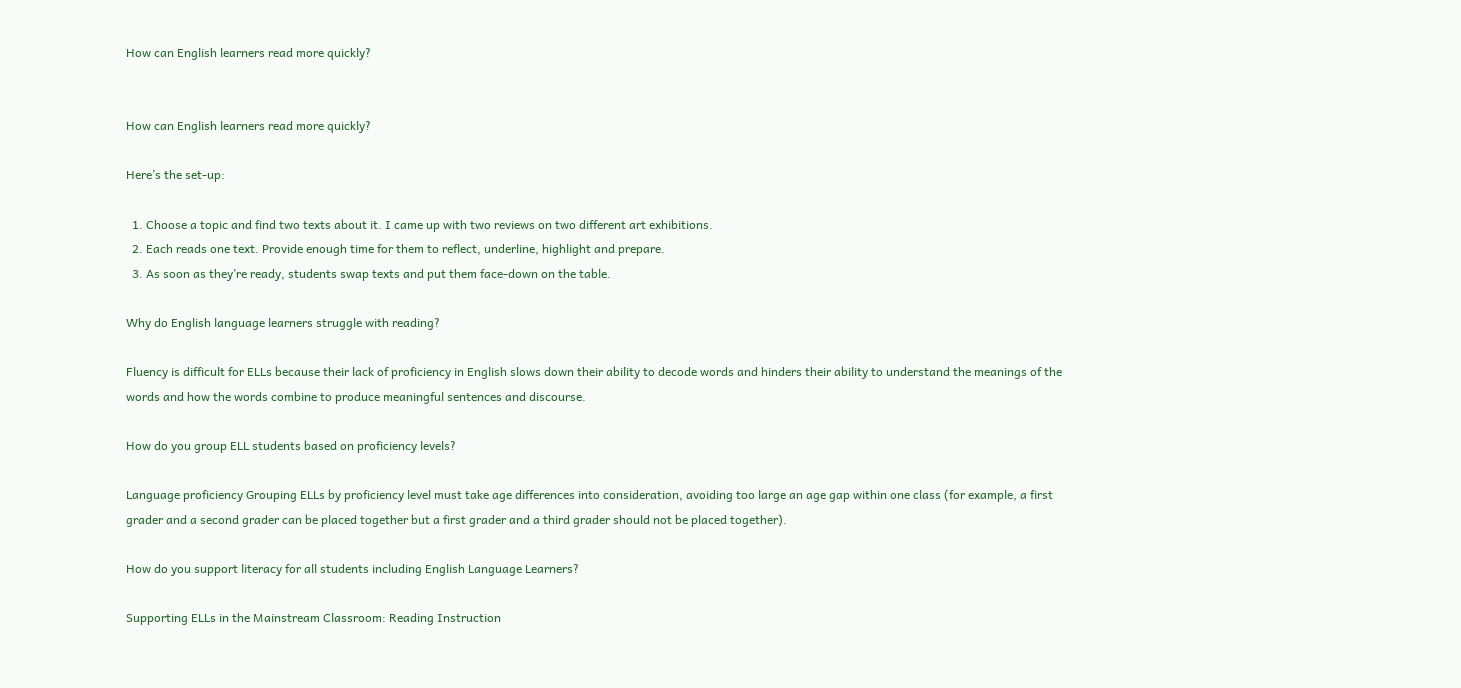How can English learners read more quickly?


How can English learners read more quickly?

Here’s the set-up:

  1. Choose a topic and find two texts about it. I came up with two reviews on two different art exhibitions.
  2. Each reads one text. Provide enough time for them to reflect, underline, highlight and prepare.
  3. As soon as they’re ready, students swap texts and put them face-down on the table.

Why do English language learners struggle with reading?

Fluency is difficult for ELLs because their lack of proficiency in English slows down their ability to decode words and hinders their ability to understand the meanings of the words and how the words combine to produce meaningful sentences and discourse.

How do you group ELL students based on proficiency levels?

Language proficiency Grouping ELLs by proficiency level must take age differences into consideration, avoiding too large an age gap within one class (for example, a first grader and a second grader can be placed together but a first grader and a third grader should not be placed together).

How do you support literacy for all students including English Language Learners?

Supporting ELLs in the Mainstream Classroom: Reading Instruction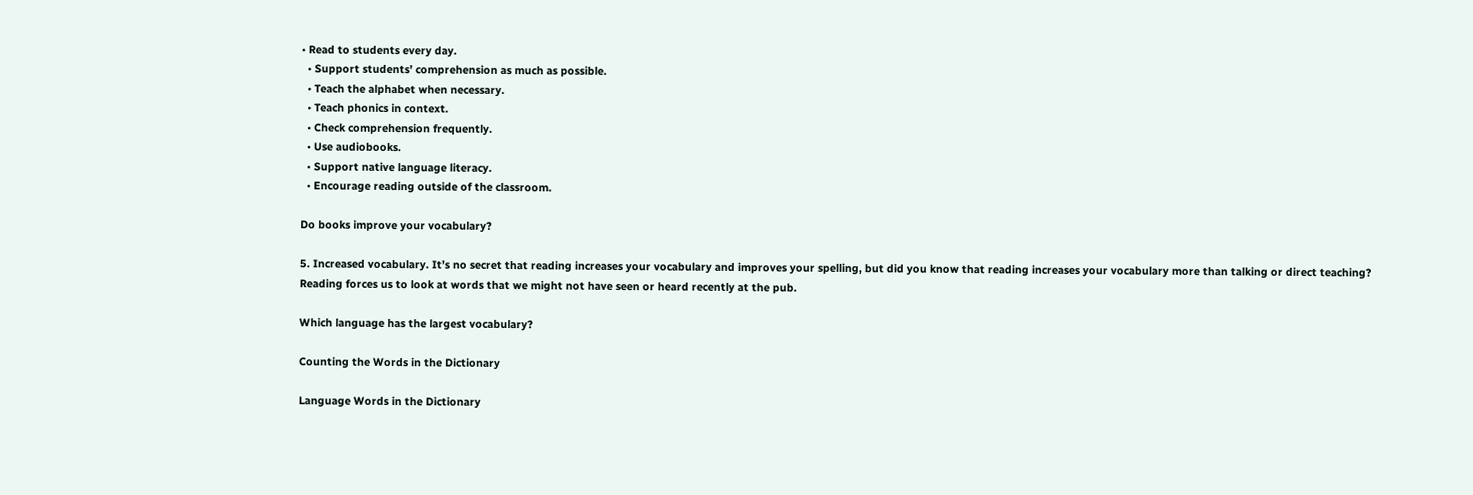• Read to students every day.
  • Support students’ comprehension as much as possible.
  • Teach the alphabet when necessary.
  • Teach phonics in context.
  • Check comprehension frequently.
  • Use audiobooks.
  • Support native language literacy.
  • Encourage reading outside of the classroom.

Do books improve your vocabulary?

5. Increased vocabulary. It’s no secret that reading increases your vocabulary and improves your spelling, but did you know that reading increases your vocabulary more than talking or direct teaching? Reading forces us to look at words that we might not have seen or heard recently at the pub.

Which language has the largest vocabulary?

Counting the Words in the Dictionary

Language Words in the Dictionary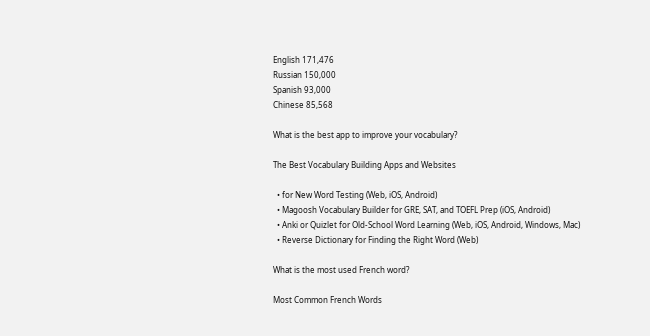English 171,476
Russian 150,000
Spanish 93,000
Chinese 85,568

What is the best app to improve your vocabulary?

The Best Vocabulary Building Apps and Websites

  • for New Word Testing (Web, iOS, Android)
  • Magoosh Vocabulary Builder for GRE, SAT, and TOEFL Prep (iOS, Android)
  • Anki or Quizlet for Old-School Word Learning (Web, iOS, Android, Windows, Mac)
  • Reverse Dictionary for Finding the Right Word (Web)

What is the most used French word?

Most Common French Words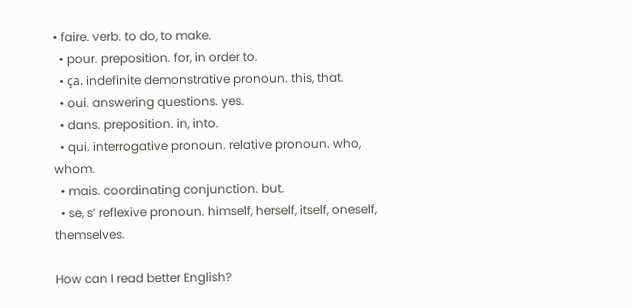• faire. verb. to do, to make.
  • pour. preposition. for, in order to.
  • ça. indefinite demonstrative pronoun. this, that.
  • oui. answering questions. yes.
  • dans. preposition. in, into.
  • qui. interrogative pronoun. relative pronoun. who, whom.
  • mais. coordinating conjunction. but.
  • se, s’ reflexive pronoun. himself, herself, itself, oneself, themselves.

How can I read better English?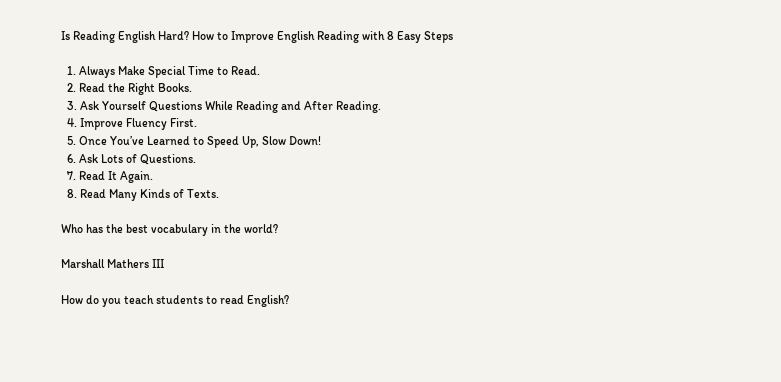Is Reading English Hard? How to Improve English Reading with 8 Easy Steps

  1. Always Make Special Time to Read.
  2. Read the Right Books.
  3. Ask Yourself Questions While Reading and After Reading.
  4. Improve Fluency First.
  5. Once You’ve Learned to Speed Up, Slow Down!
  6. Ask Lots of Questions.
  7. Read It Again.
  8. Read Many Kinds of Texts.

Who has the best vocabulary in the world?

Marshall Mathers III

How do you teach students to read English?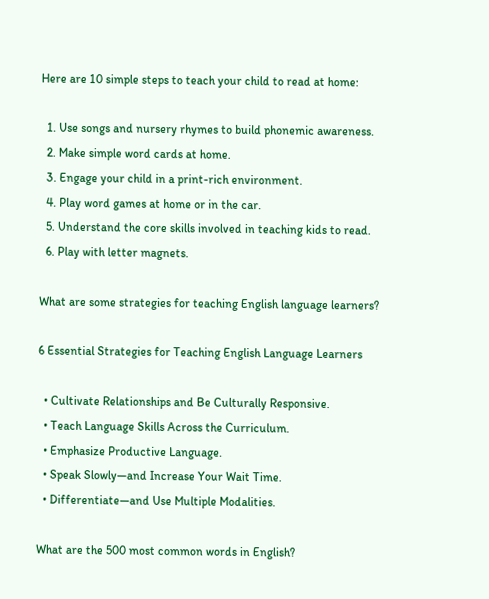Here are 10 simple steps to teach your child to read at home:

  1. Use songs and nursery rhymes to build phonemic awareness.
  2. Make simple word cards at home.
  3. Engage your child in a print-rich environment.
  4. Play word games at home or in the car.
  5. Understand the core skills involved in teaching kids to read.
  6. Play with letter magnets.

What are some strategies for teaching English language learners?

6 Essential Strategies for Teaching English Language Learners

  • Cultivate Relationships and Be Culturally Responsive.
  • Teach Language Skills Across the Curriculum.
  • Emphasize Productive Language.
  • Speak Slowly—and Increase Your Wait Time.
  • Differentiate—and Use Multiple Modalities.

What are the 500 most common words in English?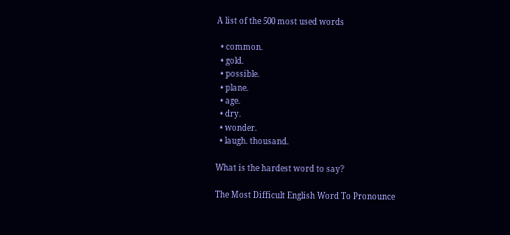A list of the 500 most used words

  • common.
  • gold.
  • possible.
  • plane.
  • age.
  • dry.
  • wonder.
  • laugh. thousand.

What is the hardest word to say?

The Most Difficult English Word To Pronounce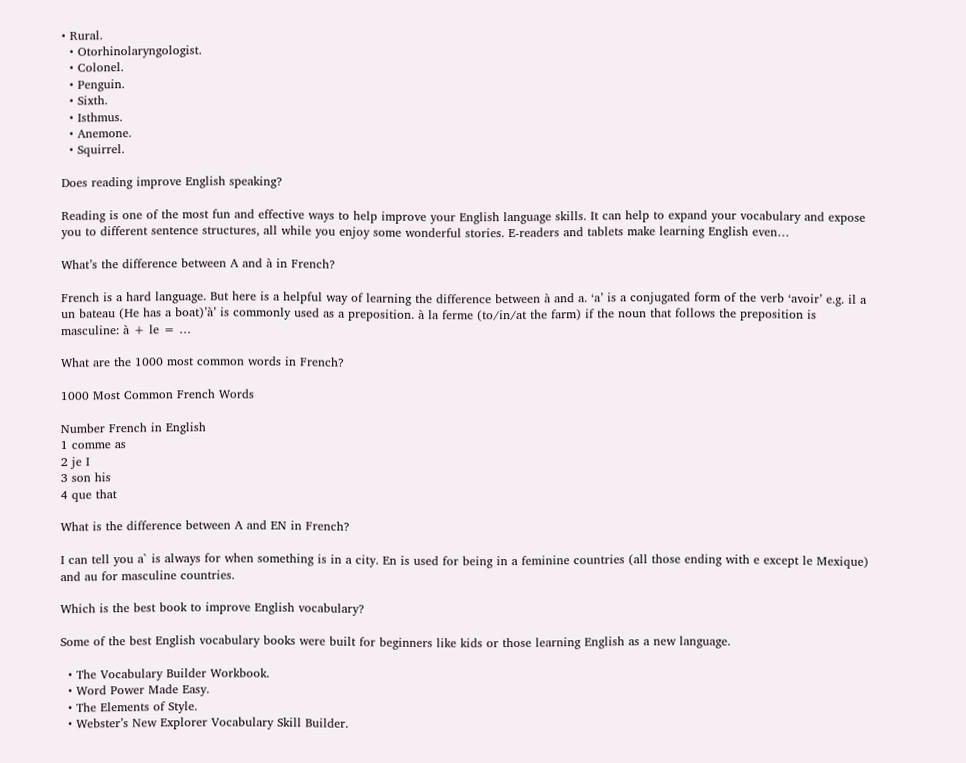• Rural.
  • Otorhinolaryngologist.
  • Colonel.
  • Penguin.
  • Sixth.
  • Isthmus.
  • Anemone.
  • Squirrel.

Does reading improve English speaking?

Reading is one of the most fun and effective ways to help improve your English language skills. It can help to expand your vocabulary and expose you to different sentence structures, all while you enjoy some wonderful stories. E-readers and tablets make learning English even…

What’s the difference between A and à in French?

French is a hard language. But here is a helpful way of learning the difference between à and a. ‘a’ is a conjugated form of the verb ‘avoir’ e.g. il a un bateau (He has a boat)’à’ is commonly used as a preposition. à la ferme (to/in/at the farm) if the noun that follows the preposition is masculine: à + le = …

What are the 1000 most common words in French?

1000 Most Common French Words

Number French in English
1 comme as
2 je I
3 son his
4 que that

What is the difference between A and EN in French?

I can tell you a` is always for when something is in a city. En is used for being in a feminine countries (all those ending with e except le Mexique) and au for masculine countries.

Which is the best book to improve English vocabulary?

Some of the best English vocabulary books were built for beginners like kids or those learning English as a new language.

  • The Vocabulary Builder Workbook.
  • Word Power Made Easy.
  • The Elements of Style.
  • Webster’s New Explorer Vocabulary Skill Builder.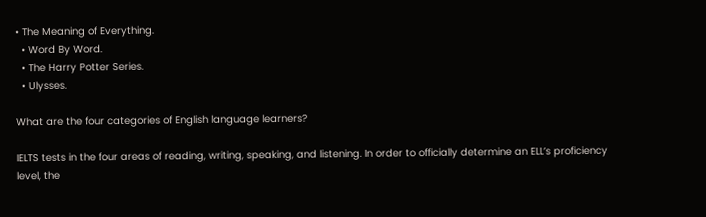• The Meaning of Everything.
  • Word By Word.
  • The Harry Potter Series.
  • Ulysses.

What are the four categories of English language learners?

IELTS tests in the four areas of reading, writing, speaking, and listening. In order to officially determine an ELL’s proficiency level, the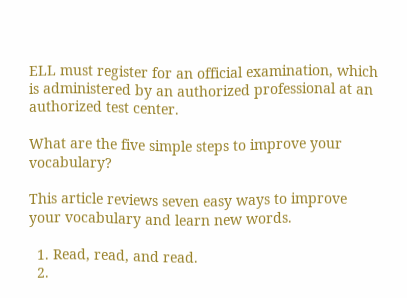ELL must register for an official examination, which is administered by an authorized professional at an authorized test center.

What are the five simple steps to improve your vocabulary?

This article reviews seven easy ways to improve your vocabulary and learn new words.

  1. Read, read, and read.
  2.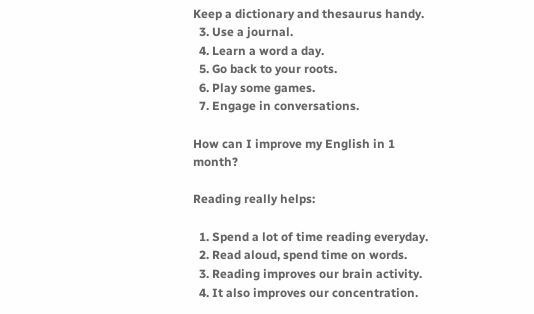Keep a dictionary and thesaurus handy.
  3. Use a journal.
  4. Learn a word a day.
  5. Go back to your roots.
  6. Play some games.
  7. Engage in conversations.

How can I improve my English in 1 month?

Reading really helps:

  1. Spend a lot of time reading everyday.
  2. Read aloud, spend time on words.
  3. Reading improves our brain activity.
  4. It also improves our concentration.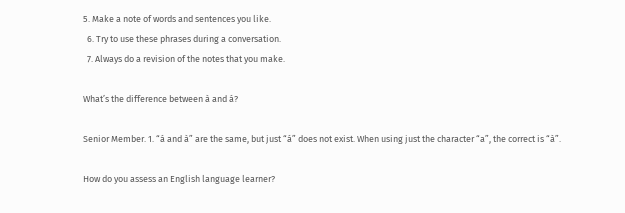5. Make a note of words and sentences you like.
  6. Try to use these phrases during a conversation.
  7. Always do a revision of the notes that you make.

What’s the difference between à and á?

Senior Member. 1. “á and à” are the same, but just “á” does not exist. When using just the character “a”, the correct is “à”.

How do you assess an English language learner?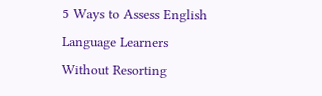5 Ways to Assess English Language Learners Without Resorting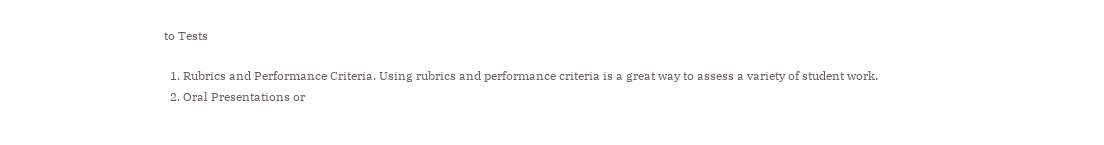to Tests

  1. Rubrics and Performance Criteria. Using rubrics and performance criteria is a great way to assess a variety of student work.
  2. Oral Presentations or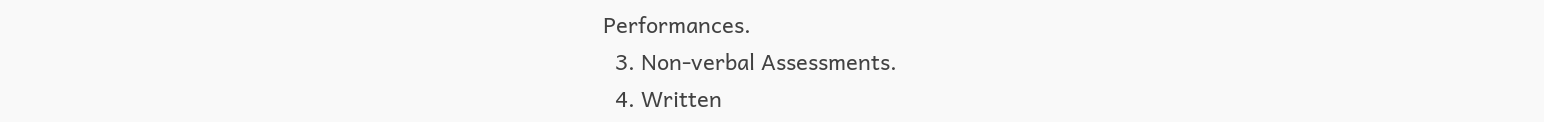Performances.
  3. Non-verbal Assessments.
  4. Written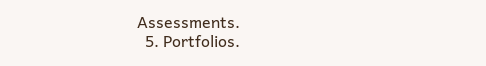Assessments.
  5. Portfolios.